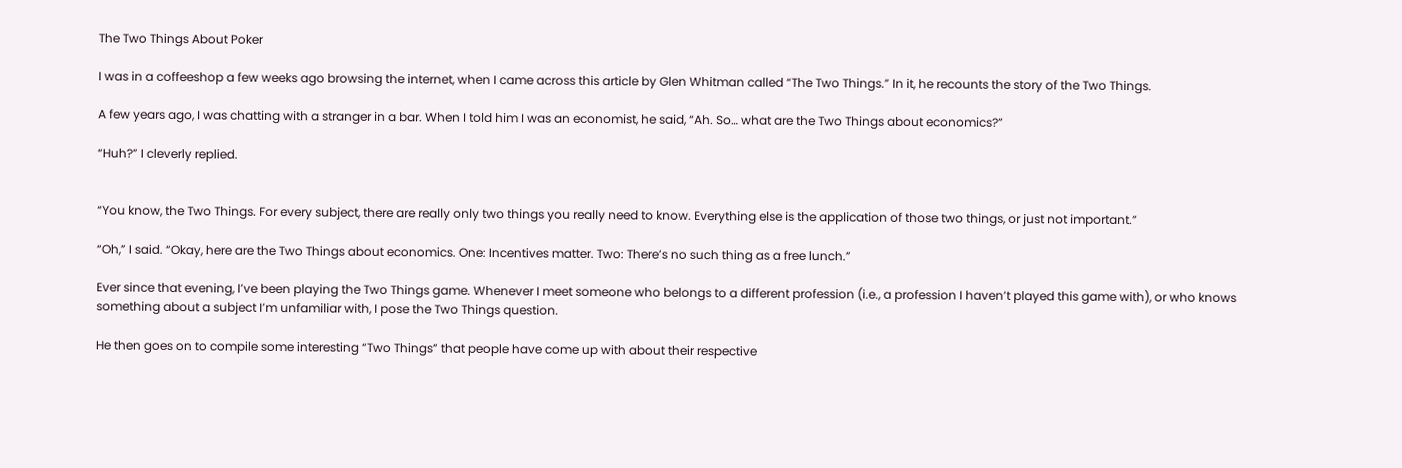The Two Things About Poker

I was in a coffeeshop a few weeks ago browsing the internet, when I came across this article by Glen Whitman called “The Two Things.” In it, he recounts the story of the Two Things.

A few years ago, I was chatting with a stranger in a bar. When I told him I was an economist, he said, “Ah. So… what are the Two Things about economics?”

“Huh?” I cleverly replied.


“You know, the Two Things. For every subject, there are really only two things you really need to know. Everything else is the application of those two things, or just not important.”

“Oh,” I said. “Okay, here are the Two Things about economics. One: Incentives matter. Two: There’s no such thing as a free lunch.”

Ever since that evening, I’ve been playing the Two Things game. Whenever I meet someone who belongs to a different profession (i.e., a profession I haven’t played this game with), or who knows something about a subject I’m unfamiliar with, I pose the Two Things question.

He then goes on to compile some interesting “Two Things” that people have come up with about their respective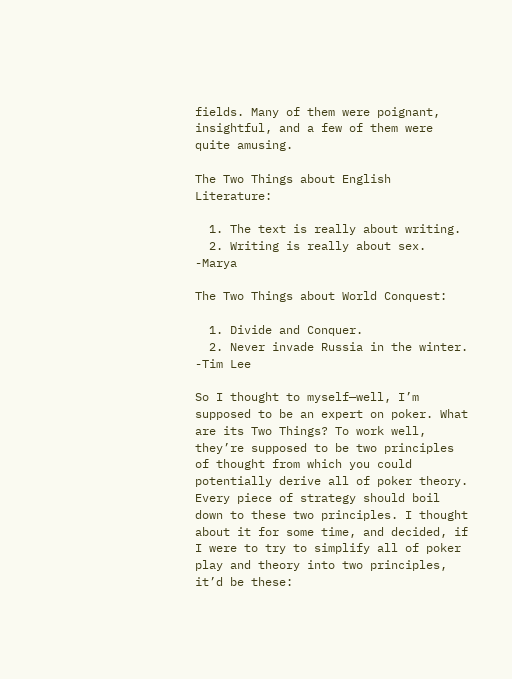fields. Many of them were poignant, insightful, and a few of them were quite amusing.

The Two Things about English Literature:

  1. The text is really about writing.
  2. Writing is really about sex. -Marya

The Two Things about World Conquest:

  1. Divide and Conquer.
  2. Never invade Russia in the winter. -Tim Lee

So I thought to myself—well, I’m supposed to be an expert on poker. What are its Two Things? To work well, they’re supposed to be two principles of thought from which you could potentially derive all of poker theory. Every piece of strategy should boil down to these two principles. I thought about it for some time, and decided, if I were to try to simplify all of poker play and theory into two principles, it’d be these: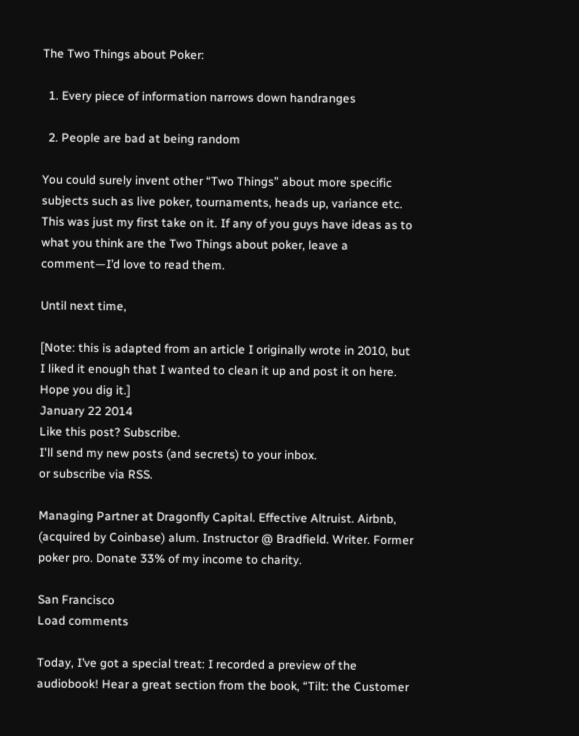The Two Things about Poker:

  1. Every piece of information narrows down handranges

  2. People are bad at being random

You could surely invent other “Two Things” about more specific subjects such as live poker, tournaments, heads up, variance etc. This was just my first take on it. If any of you guys have ideas as to what you think are the Two Things about poker, leave a comment—I’d love to read them.

Until next time,

[Note: this is adapted from an article I originally wrote in 2010, but I liked it enough that I wanted to clean it up and post it on here. Hope you dig it.]
January 22 2014
Like this post? Subscribe.
I'll send my new posts (and secrets) to your inbox.
or subscribe via RSS.

Managing Partner at Dragonfly Capital. Effective Altruist. Airbnb, (acquired by Coinbase) alum. Instructor @ Bradfield. Writer. Former poker pro. Donate 33% of my income to charity.

San Francisco
Load comments

Today, I’ve got a special treat: I recorded a preview of the audiobook! Hear a great section from the book, “Tilt: the Customer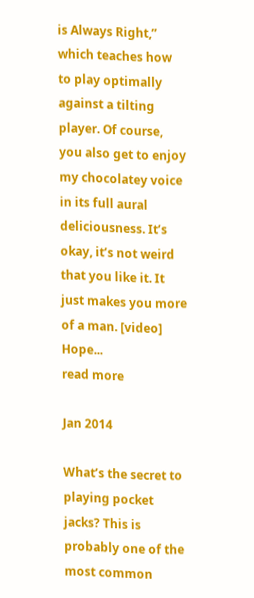is Always Right,” which teaches how to play optimally against a tilting player. Of course, you also get to enjoy my chocolatey voice in its full aural deliciousness. It’s okay, it’s not weird that you like it. It just makes you more of a man. [video] Hope...
read more

Jan 2014

What’s the secret to playing pocket jacks? This is probably one of the most common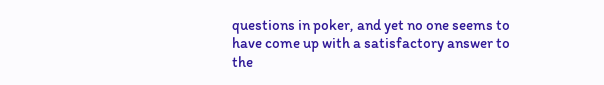questions in poker, and yet no one seems to have come up with a satisfactory answer to the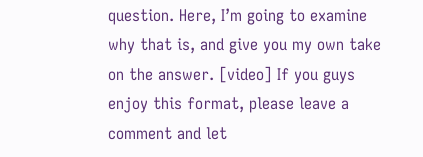question. Here, I’m going to examine why that is, and give you my own take on the answer. [video] If you guys enjoy this format, please leave a comment and let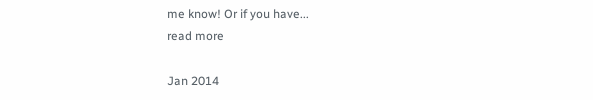me know! Or if you have...
read more

Jan 2014